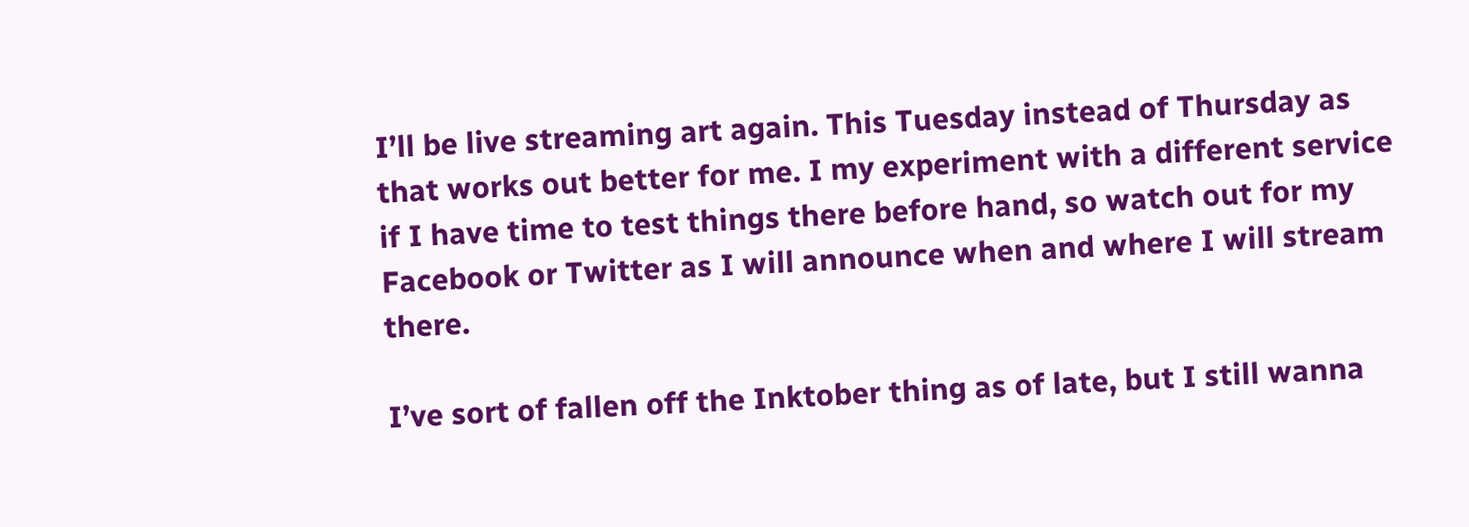I’ll be live streaming art again. This Tuesday instead of Thursday as that works out better for me. I my experiment with a different service if I have time to test things there before hand, so watch out for my Facebook or Twitter as I will announce when and where I will stream there.

I’ve sort of fallen off the Inktober thing as of late, but I still wanna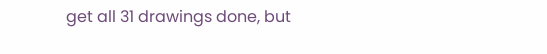get all 31 drawings done, but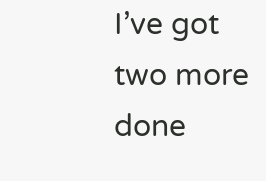I’ve got two more done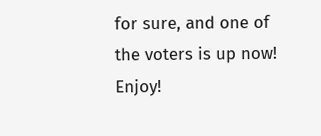for sure, and one of the voters is up now! Enjoy!